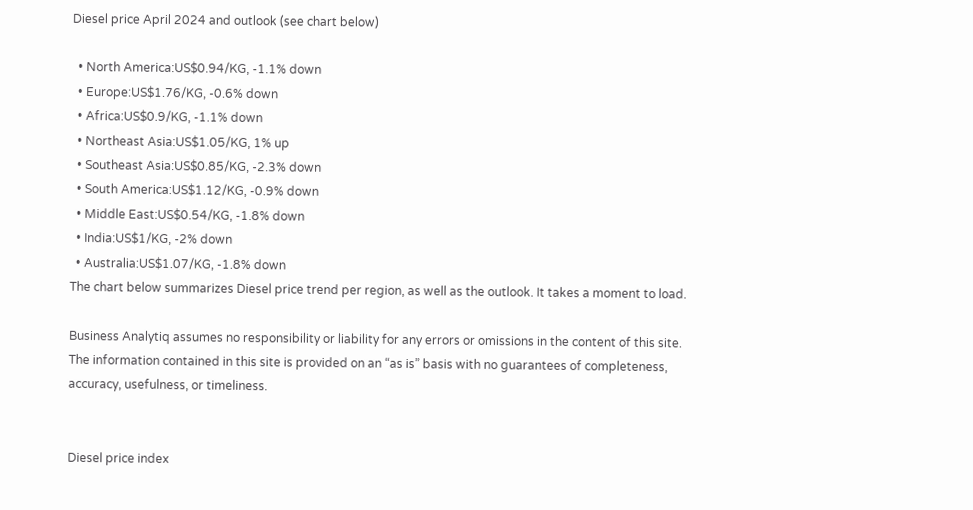Diesel price April 2024 and outlook (see chart below)

  • North America:US$0.94/KG, -1.1% down
  • Europe:US$1.76/KG, -0.6% down
  • Africa:US$0.9/KG, -1.1% down
  • Northeast Asia:US$1.05/KG, 1% up
  • Southeast Asia:US$0.85/KG, -2.3% down
  • South America:US$1.12/KG, -0.9% down
  • Middle East:US$0.54/KG, -1.8% down
  • India:US$1/KG, -2% down
  • Australia:US$1.07/KG, -1.8% down
The chart below summarizes Diesel price trend per region, as well as the outlook. It takes a moment to load.

Business Analytiq assumes no responsibility or liability for any errors or omissions in the content of this site. The information contained in this site is provided on an “as is” basis with no guarantees of completeness, accuracy, usefulness, or timeliness.


Diesel price index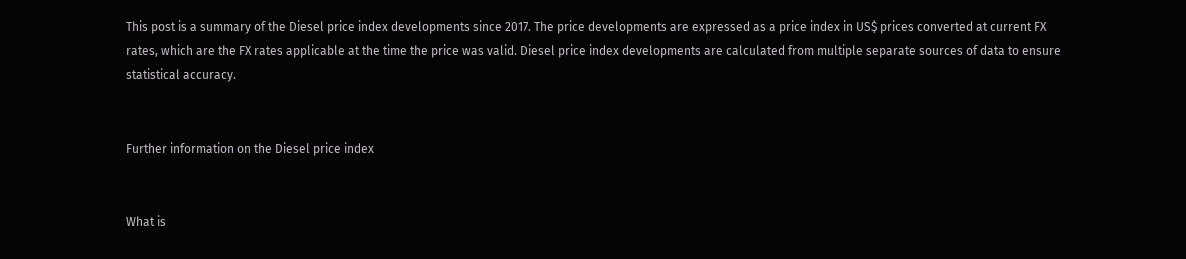This post is a summary of the Diesel price index developments since 2017. The price developments are expressed as a price index in US$ prices converted at current FX rates, which are the FX rates applicable at the time the price was valid. Diesel price index developments are calculated from multiple separate sources of data to ensure statistical accuracy.


Further information on the Diesel price index


What is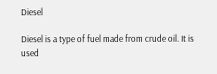Diesel

Diesel is a type of fuel made from crude oil. It is used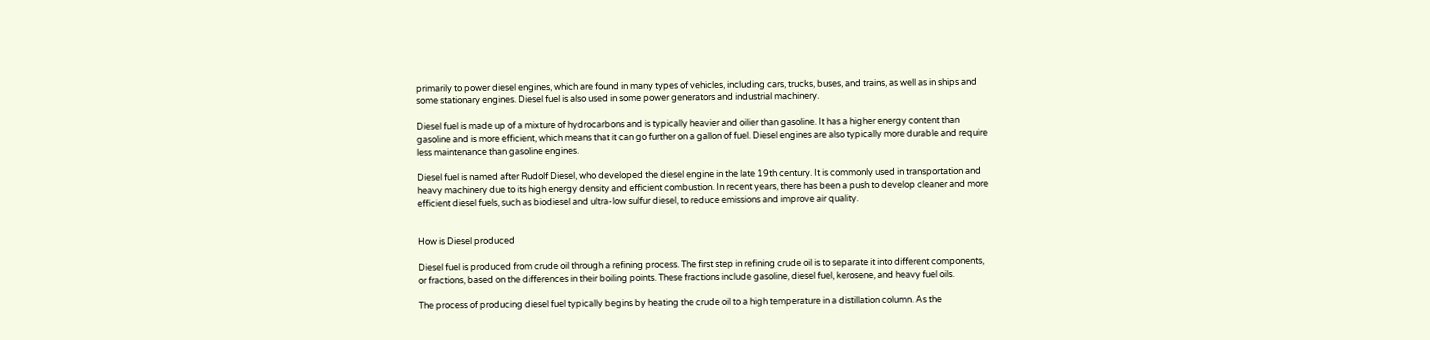primarily to power diesel engines, which are found in many types of vehicles, including cars, trucks, buses, and trains, as well as in ships and some stationary engines. Diesel fuel is also used in some power generators and industrial machinery.

Diesel fuel is made up of a mixture of hydrocarbons and is typically heavier and oilier than gasoline. It has a higher energy content than gasoline and is more efficient, which means that it can go further on a gallon of fuel. Diesel engines are also typically more durable and require less maintenance than gasoline engines.

Diesel fuel is named after Rudolf Diesel, who developed the diesel engine in the late 19th century. It is commonly used in transportation and heavy machinery due to its high energy density and efficient combustion. In recent years, there has been a push to develop cleaner and more efficient diesel fuels, such as biodiesel and ultra-low sulfur diesel, to reduce emissions and improve air quality.


How is Diesel produced

Diesel fuel is produced from crude oil through a refining process. The first step in refining crude oil is to separate it into different components, or fractions, based on the differences in their boiling points. These fractions include gasoline, diesel fuel, kerosene, and heavy fuel oils.

The process of producing diesel fuel typically begins by heating the crude oil to a high temperature in a distillation column. As the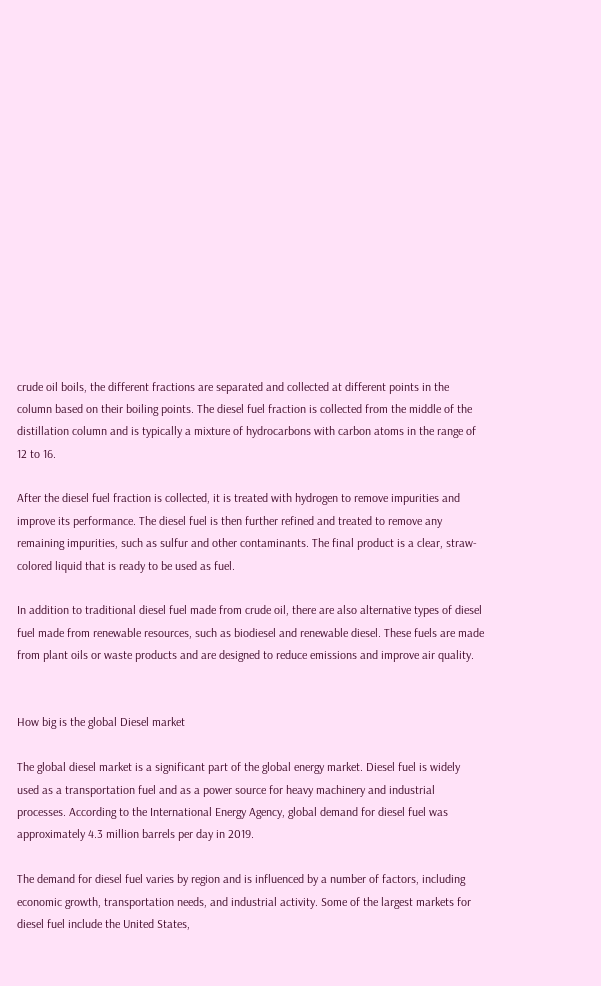crude oil boils, the different fractions are separated and collected at different points in the column based on their boiling points. The diesel fuel fraction is collected from the middle of the distillation column and is typically a mixture of hydrocarbons with carbon atoms in the range of 12 to 16.

After the diesel fuel fraction is collected, it is treated with hydrogen to remove impurities and improve its performance. The diesel fuel is then further refined and treated to remove any remaining impurities, such as sulfur and other contaminants. The final product is a clear, straw-colored liquid that is ready to be used as fuel.

In addition to traditional diesel fuel made from crude oil, there are also alternative types of diesel fuel made from renewable resources, such as biodiesel and renewable diesel. These fuels are made from plant oils or waste products and are designed to reduce emissions and improve air quality.


How big is the global Diesel market

The global diesel market is a significant part of the global energy market. Diesel fuel is widely used as a transportation fuel and as a power source for heavy machinery and industrial processes. According to the International Energy Agency, global demand for diesel fuel was approximately 4.3 million barrels per day in 2019.

The demand for diesel fuel varies by region and is influenced by a number of factors, including economic growth, transportation needs, and industrial activity. Some of the largest markets for diesel fuel include the United States,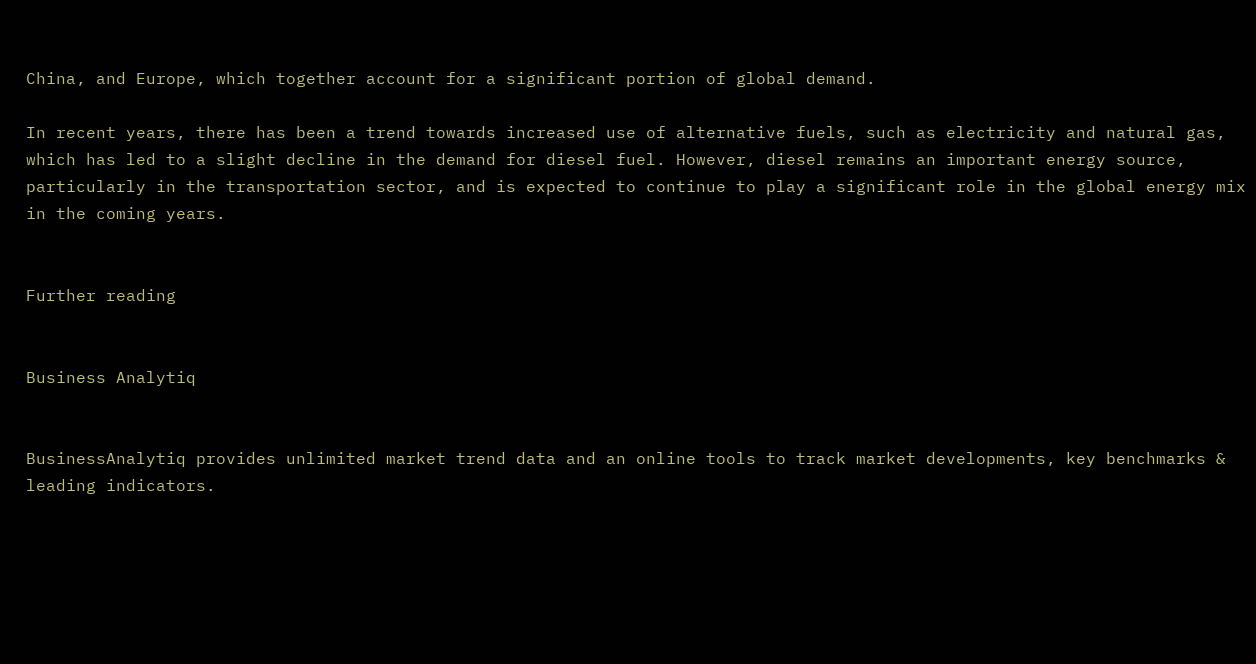China, and Europe, which together account for a significant portion of global demand.

In recent years, there has been a trend towards increased use of alternative fuels, such as electricity and natural gas, which has led to a slight decline in the demand for diesel fuel. However, diesel remains an important energy source, particularly in the transportation sector, and is expected to continue to play a significant role in the global energy mix in the coming years.


Further reading


Business Analytiq


BusinessAnalytiq provides unlimited market trend data and an online tools to track market developments, key benchmarks & leading indicators.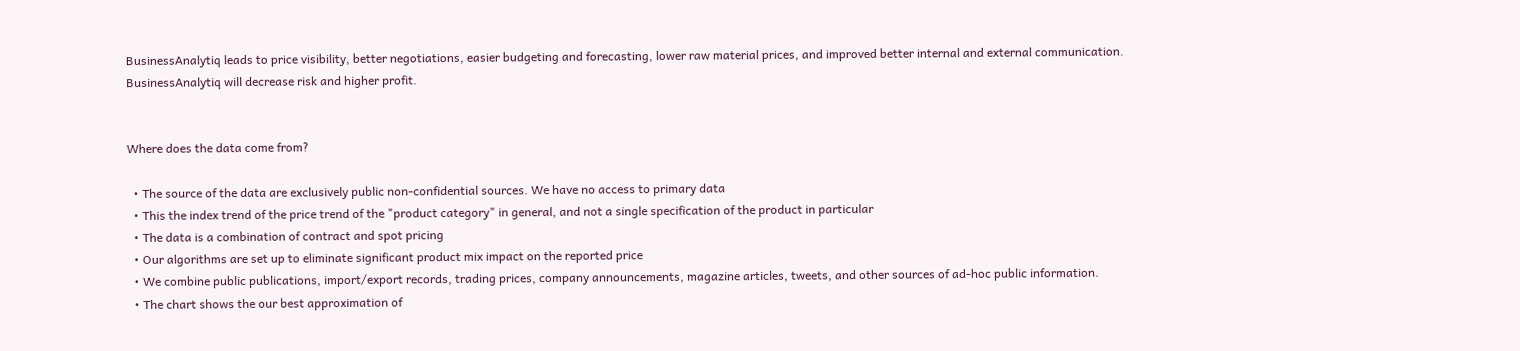BusinessAnalytiq leads to price visibility, better negotiations, easier budgeting and forecasting, lower raw material prices, and improved better internal and external communication. BusinessAnalytiq will decrease risk and higher profit.


Where does the data come from?

  • The source of the data are exclusively public non-confidential sources. We have no access to primary data
  • This the index trend of the price trend of the "product category" in general, and not a single specification of the product in particular
  • The data is a combination of contract and spot pricing
  • Our algorithms are set up to eliminate significant product mix impact on the reported price
  • We combine public publications, import/export records, trading prices, company announcements, magazine articles, tweets, and other sources of ad-hoc public information.
  • The chart shows the our best approximation of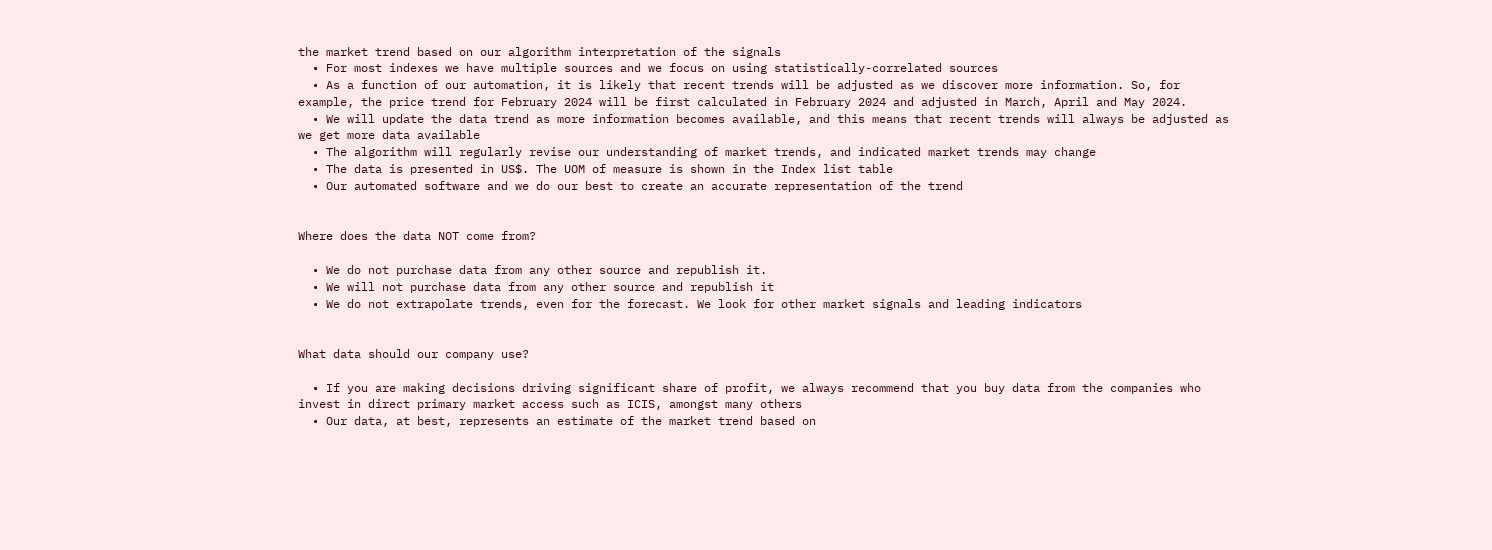the market trend based on our algorithm interpretation of the signals
  • For most indexes we have multiple sources and we focus on using statistically-correlated sources
  • As a function of our automation, it is likely that recent trends will be adjusted as we discover more information. So, for example, the price trend for February 2024 will be first calculated in February 2024 and adjusted in March, April and May 2024.
  • We will update the data trend as more information becomes available, and this means that recent trends will always be adjusted as we get more data available
  • The algorithm will regularly revise our understanding of market trends, and indicated market trends may change
  • The data is presented in US$. The UOM of measure is shown in the Index list table
  • Our automated software and we do our best to create an accurate representation of the trend


Where does the data NOT come from?

  • We do not purchase data from any other source and republish it.
  • We will not purchase data from any other source and republish it
  • We do not extrapolate trends, even for the forecast. We look for other market signals and leading indicators


What data should our company use?

  • If you are making decisions driving significant share of profit, we always recommend that you buy data from the companies who invest in direct primary market access such as ICIS, amongst many others
  • Our data, at best, represents an estimate of the market trend based on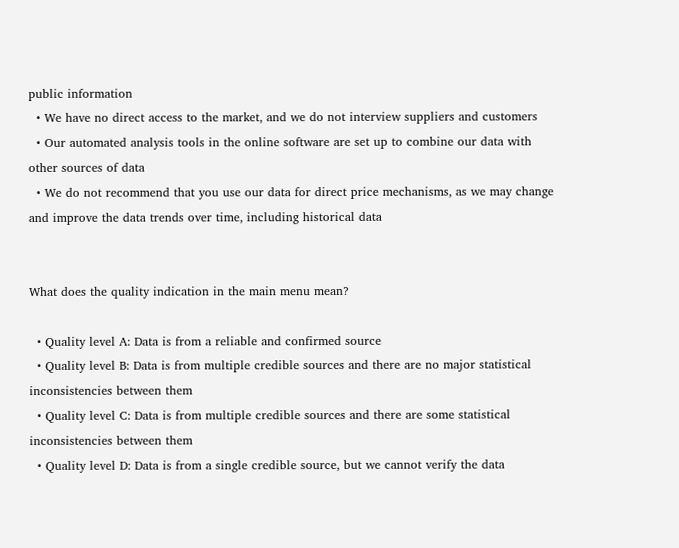public information
  • We have no direct access to the market, and we do not interview suppliers and customers
  • Our automated analysis tools in the online software are set up to combine our data with other sources of data
  • We do not recommend that you use our data for direct price mechanisms, as we may change and improve the data trends over time, including historical data


What does the quality indication in the main menu mean?

  • Quality level A: Data is from a reliable and confirmed source
  • Quality level B: Data is from multiple credible sources and there are no major statistical inconsistencies between them
  • Quality level C: Data is from multiple credible sources and there are some statistical inconsistencies between them
  • Quality level D: Data is from a single credible source, but we cannot verify the data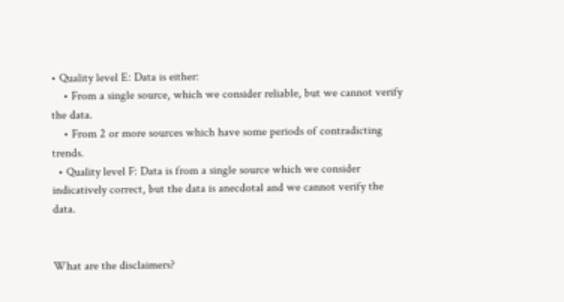• Quality level E: Data is either:
    • From a single source, which we consider reliable, but we cannot verify the data.
    • From 2 or more sources which have some periods of contradicting trends.
  • Quality level F: Data is from a single source which we consider indicatively correct, but the data is anecdotal and we cannot verify the data.


What are the disclaimers?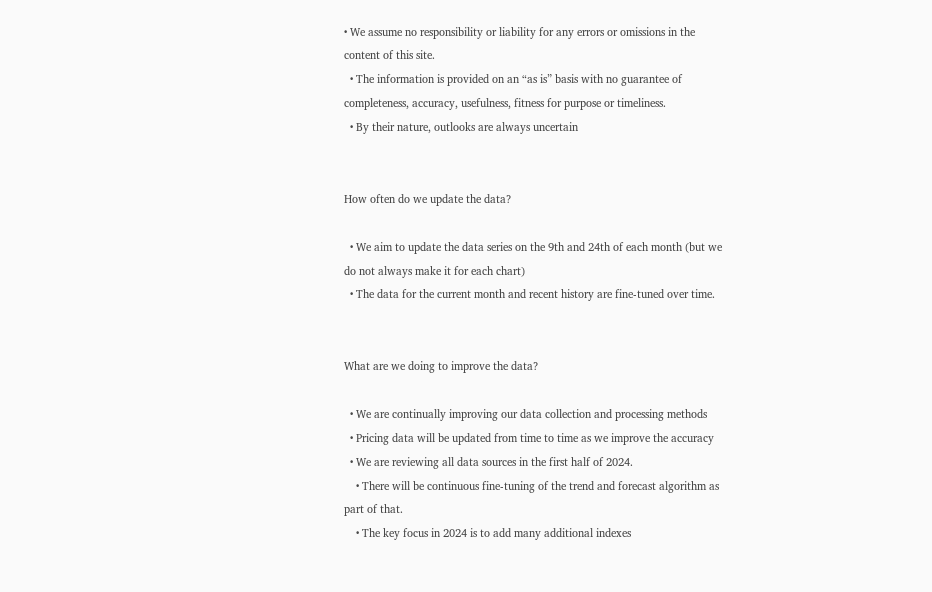• We assume no responsibility or liability for any errors or omissions in the content of this site.
  • The information is provided on an “as is” basis with no guarantee of completeness, accuracy, usefulness, fitness for purpose or timeliness.
  • By their nature, outlooks are always uncertain


How often do we update the data?

  • We aim to update the data series on the 9th and 24th of each month (but we do not always make it for each chart)
  • The data for the current month and recent history are fine-tuned over time.


What are we doing to improve the data?

  • We are continually improving our data collection and processing methods
  • Pricing data will be updated from time to time as we improve the accuracy
  • We are reviewing all data sources in the first half of 2024.
    • There will be continuous fine-tuning of the trend and forecast algorithm as part of that.
    • The key focus in 2024 is to add many additional indexes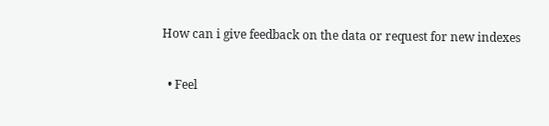How can i give feedback on the data or request for new indexes

  • Feel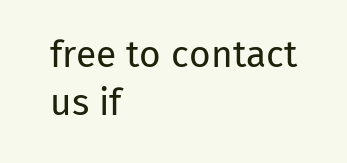free to contact us if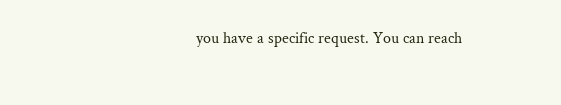you have a specific request. You can reach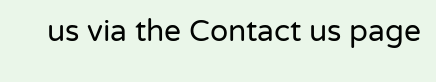us via the Contact us page